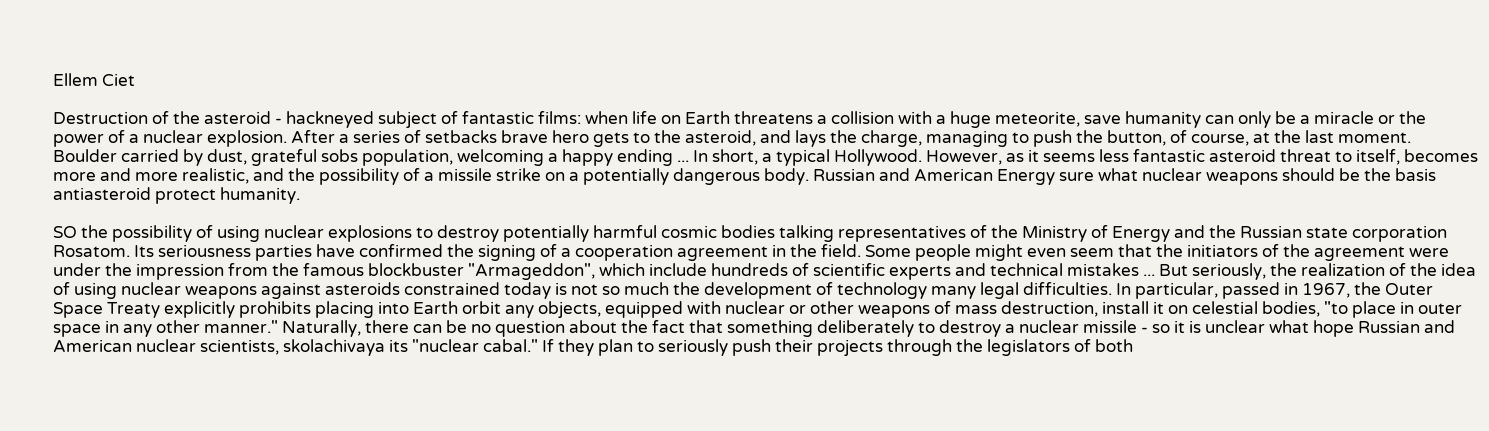Ellem Ciet

Destruction of the asteroid - hackneyed subject of fantastic films: when life on Earth threatens a collision with a huge meteorite, save humanity can only be a miracle or the power of a nuclear explosion. After a series of setbacks brave hero gets to the asteroid, and lays the charge, managing to push the button, of course, at the last moment. Boulder carried by dust, grateful sobs population, welcoming a happy ending ... In short, a typical Hollywood. However, as it seems less fantastic asteroid threat to itself, becomes more and more realistic, and the possibility of a missile strike on a potentially dangerous body. Russian and American Energy sure what nuclear weapons should be the basis antiasteroid protect humanity.

SO the possibility of using nuclear explosions to destroy potentially harmful cosmic bodies talking representatives of the Ministry of Energy and the Russian state corporation Rosatom. Its seriousness parties have confirmed the signing of a cooperation agreement in the field. Some people might even seem that the initiators of the agreement were under the impression from the famous blockbuster "Armageddon", which include hundreds of scientific experts and technical mistakes ... But seriously, the realization of the idea of using nuclear weapons against asteroids constrained today is not so much the development of technology many legal difficulties. In particular, passed in 1967, the Outer Space Treaty explicitly prohibits placing into Earth orbit any objects, equipped with nuclear or other weapons of mass destruction, install it on celestial bodies, "to place in outer space in any other manner." Naturally, there can be no question about the fact that something deliberately to destroy a nuclear missile - so it is unclear what hope Russian and American nuclear scientists, skolachivaya its "nuclear cabal." If they plan to seriously push their projects through the legislators of both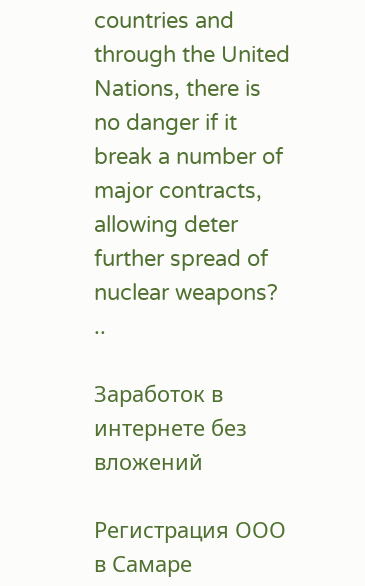countries and through the United Nations, there is no danger if it break a number of major contracts, allowing deter further spread of nuclear weapons? ..

Заработок в интернете без вложений

Регистрация ООО в Самаре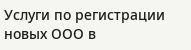Услуги по регистрации новых ООО в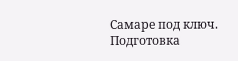Самаре под ключ. Подготовка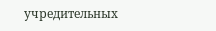учредительных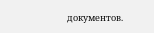документов.